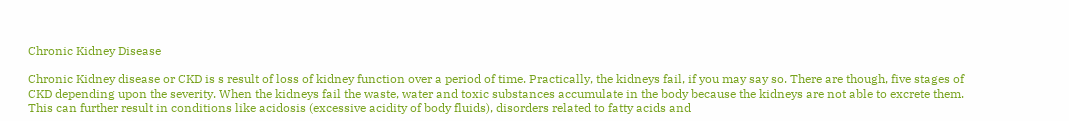Chronic Kidney Disease

Chronic Kidney disease or CKD is s result of loss of kidney function over a period of time. Practically, the kidneys fail, if you may say so. There are though, five stages of CKD depending upon the severity. When the kidneys fail the waste, water and toxic substances accumulate in the body because the kidneys are not able to excrete them. This can further result in conditions like acidosis (excessive acidity of body fluids), disorders related to fatty acids and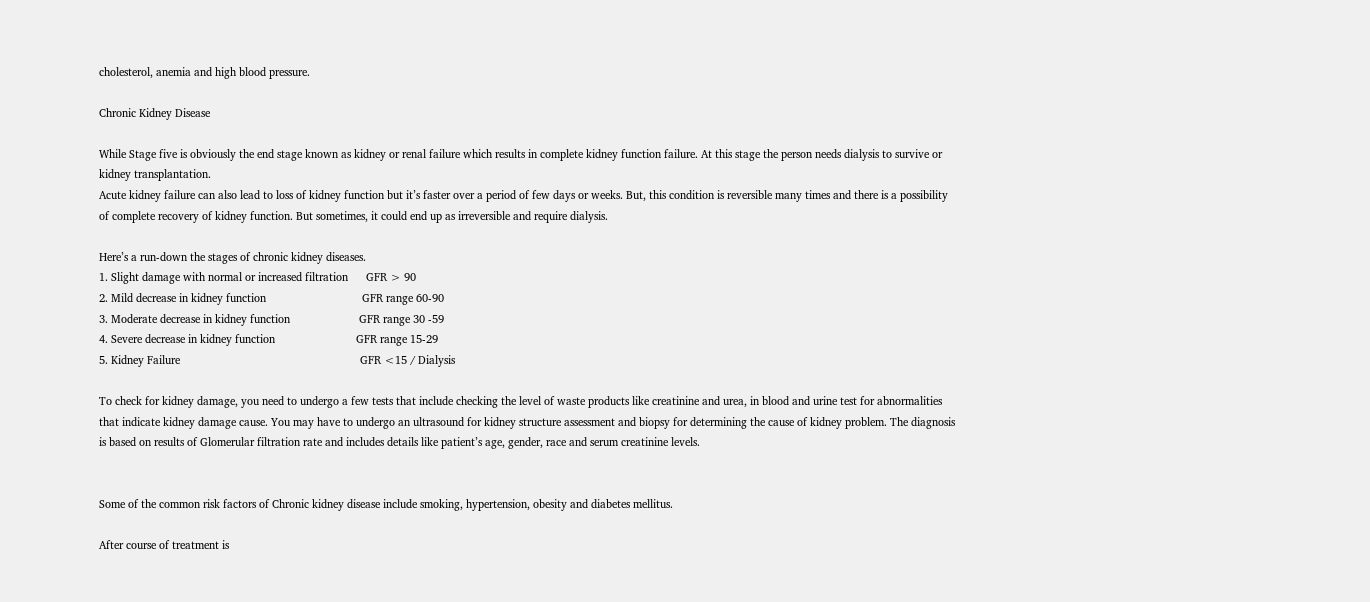cholesterol, anemia and high blood pressure.

Chronic Kidney Disease

While Stage five is obviously the end stage known as kidney or renal failure which results in complete kidney function failure. At this stage the person needs dialysis to survive or kidney transplantation.
Acute kidney failure can also lead to loss of kidney function but it’s faster over a period of few days or weeks. But, this condition is reversible many times and there is a possibility of complete recovery of kidney function. But sometimes, it could end up as irreversible and require dialysis.

Here’s a run-down the stages of chronic kidney diseases.
1. Slight damage with normal or increased filtration      GFR > 90
2. Mild decrease in kidney function                                GFR range 60-90
3. Moderate decrease in kidney function                       GFR range 30 -59
4. Severe decrease in kidney function                           GFR range 15-29
5. Kidney Failure                                                            GFR <15 / Dialysis

To check for kidney damage, you need to undergo a few tests that include checking the level of waste products like creatinine and urea, in blood and urine test for abnormalities that indicate kidney damage cause. You may have to undergo an ultrasound for kidney structure assessment and biopsy for determining the cause of kidney problem. The diagnosis is based on results of Glomerular filtration rate and includes details like patient’s age, gender, race and serum creatinine levels.


Some of the common risk factors of Chronic kidney disease include smoking, hypertension, obesity and diabetes mellitus.

After course of treatment is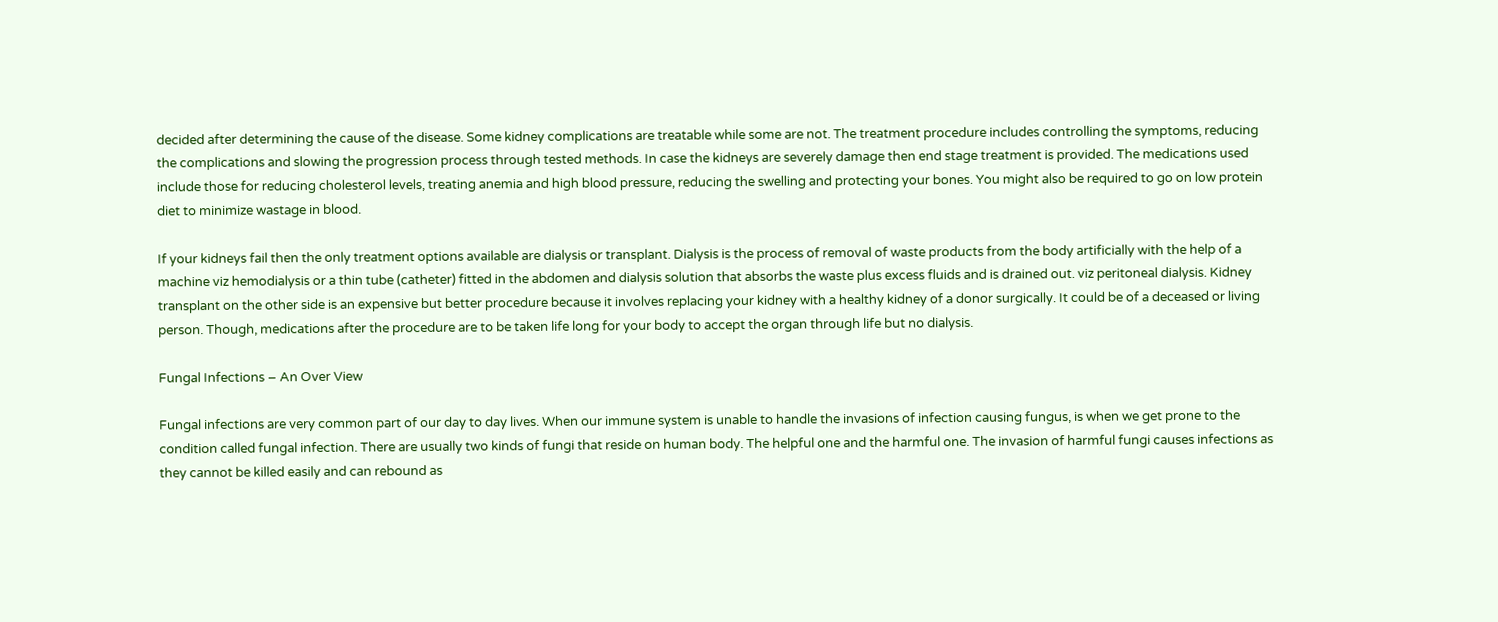decided after determining the cause of the disease. Some kidney complications are treatable while some are not. The treatment procedure includes controlling the symptoms, reducing the complications and slowing the progression process through tested methods. In case the kidneys are severely damage then end stage treatment is provided. The medications used include those for reducing cholesterol levels, treating anemia and high blood pressure, reducing the swelling and protecting your bones. You might also be required to go on low protein diet to minimize wastage in blood.

If your kidneys fail then the only treatment options available are dialysis or transplant. Dialysis is the process of removal of waste products from the body artificially with the help of a machine viz hemodialysis or a thin tube (catheter) fitted in the abdomen and dialysis solution that absorbs the waste plus excess fluids and is drained out. viz peritoneal dialysis. Kidney transplant on the other side is an expensive but better procedure because it involves replacing your kidney with a healthy kidney of a donor surgically. It could be of a deceased or living person. Though, medications after the procedure are to be taken life long for your body to accept the organ through life but no dialysis.

Fungal Infections – An Over View

Fungal infections are very common part of our day to day lives. When our immune system is unable to handle the invasions of infection causing fungus, is when we get prone to the condition called fungal infection. There are usually two kinds of fungi that reside on human body. The helpful one and the harmful one. The invasion of harmful fungi causes infections as they cannot be killed easily and can rebound as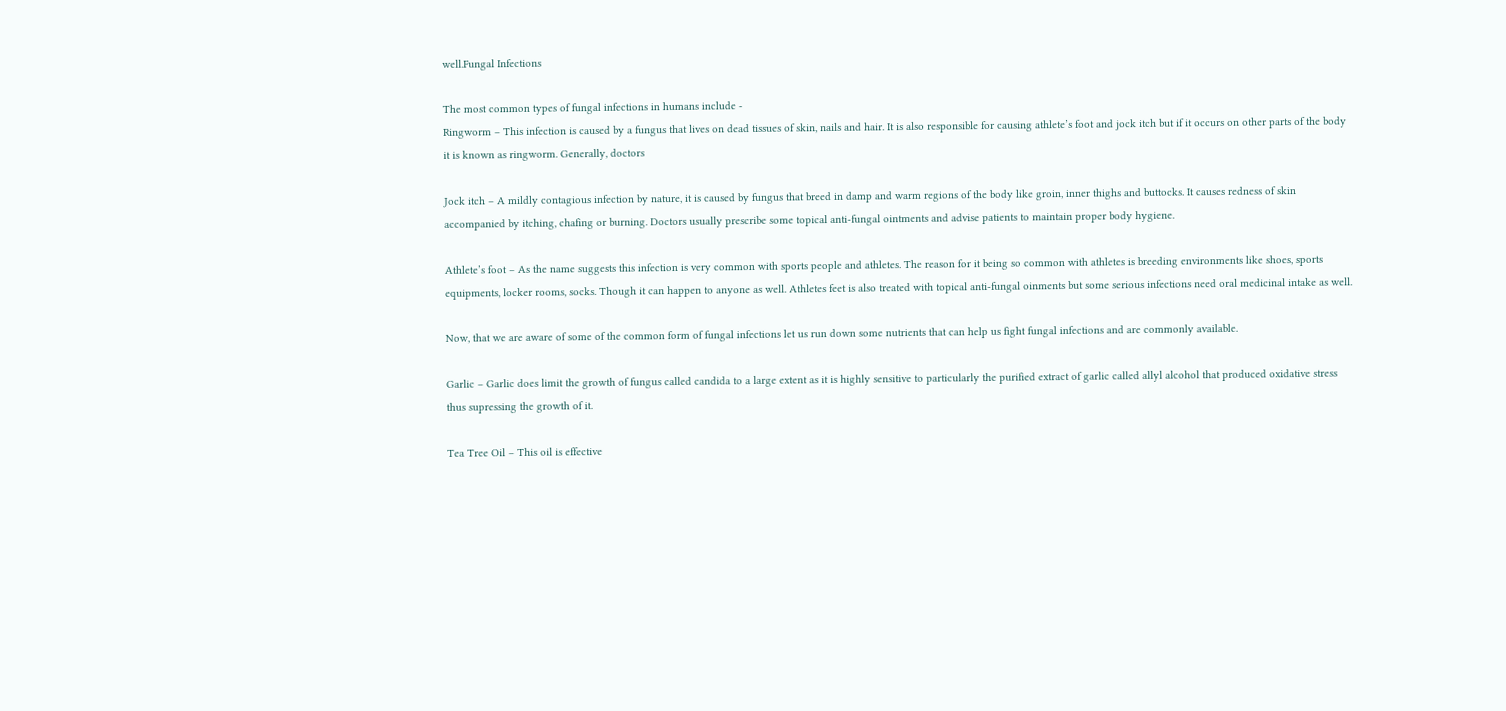well.Fungal Infections

The most common types of fungal infections in humans include -
Ringworm – This infection is caused by a fungus that lives on dead tissues of skin, nails and hair. It is also responsible for causing athlete’s foot and jock itch but if it occurs on other parts of the body it is known as ringworm. Generally, doctors

Jock itch – A mildly contagious infection by nature, it is caused by fungus that breed in damp and warm regions of the body like groin, inner thighs and buttocks. It causes redness of skin accompanied by itching, chafing or burning. Doctors usually prescribe some topical anti-fungal ointments and advise patients to maintain proper body hygiene.

Athlete’s foot – As the name suggests this infection is very common with sports people and athletes. The reason for it being so common with athletes is breeding environments like shoes, sports equipments, locker rooms, socks. Though it can happen to anyone as well. Athletes feet is also treated with topical anti-fungal oinments but some serious infections need oral medicinal intake as well.

Now, that we are aware of some of the common form of fungal infections let us run down some nutrients that can help us fight fungal infections and are commonly available.

Garlic – Garlic does limit the growth of fungus called candida to a large extent as it is highly sensitive to particularly the purified extract of garlic called allyl alcohol that produced oxidative stress thus supressing the growth of it.

Tea Tree Oil – This oil is effective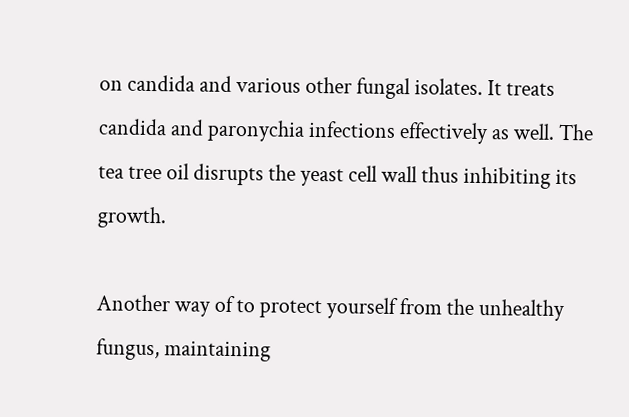on candida and various other fungal isolates. It treats candida and paronychia infections effectively as well. The tea tree oil disrupts the yeast cell wall thus inhibiting its growth.

Another way of to protect yourself from the unhealthy fungus, maintaining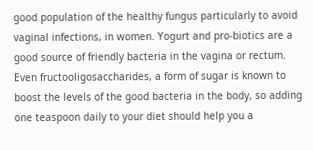good population of the healthy fungus particularly to avoid vaginal infections, in women. Yogurt and pro-biotics are a good source of friendly bacteria in the vagina or rectum. Even fructooligosaccharides, a form of sugar is known to boost the levels of the good bacteria in the body, so adding one teaspoon daily to your diet should help you a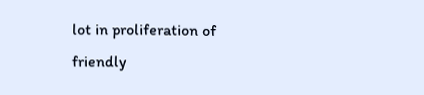lot in proliferation of friendly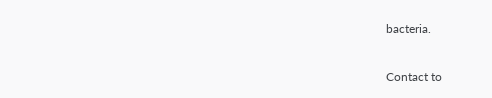bacteria.

Contact to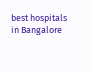best hospitals in Bangalore